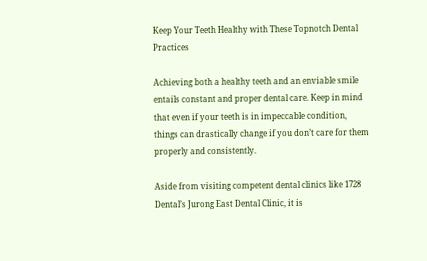Keep Your Teeth Healthy with These Topnotch Dental Practices

Achieving both a healthy teeth and an enviable smile entails constant and proper dental care. Keep in mind that even if your teeth is in impeccable condition, things can drastically change if you don’t care for them properly and consistently.

Aside from visiting competent dental clinics like 1728 Dental’s Jurong East Dental Clinic, it is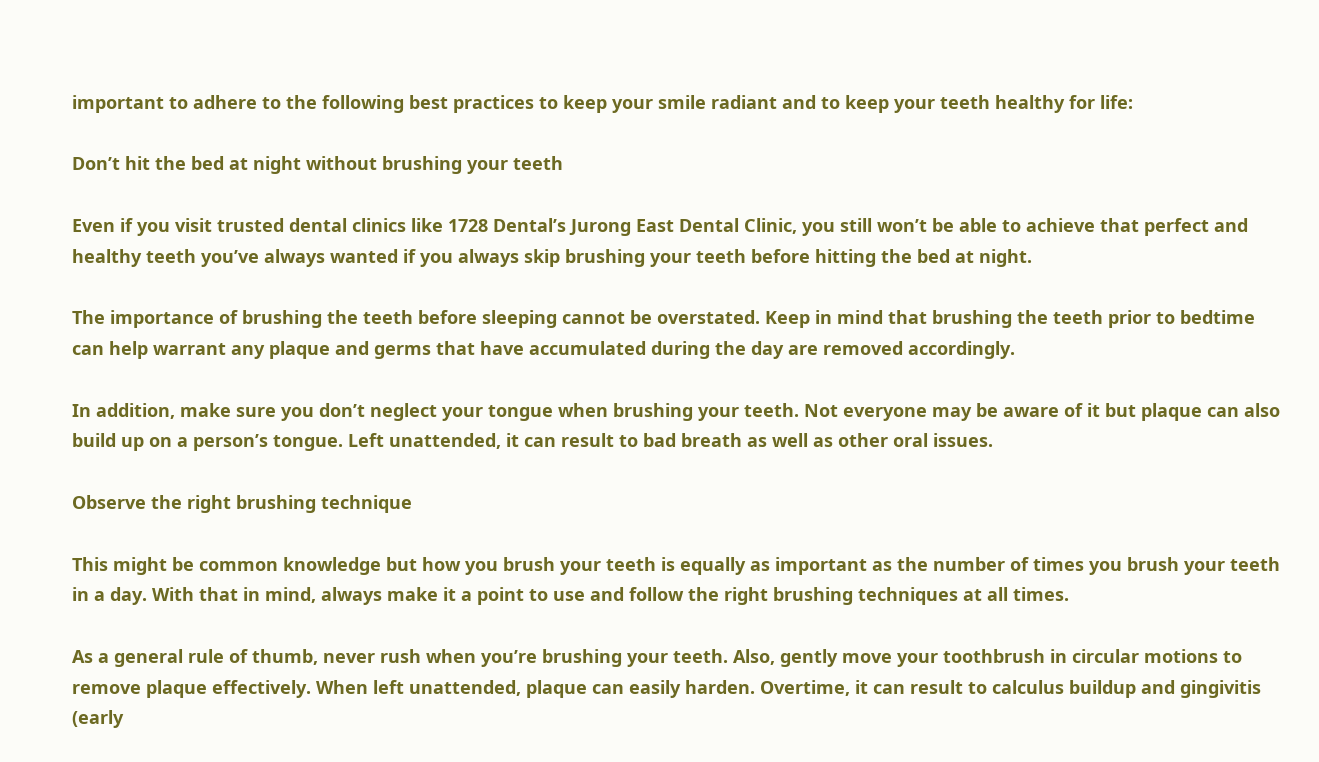important to adhere to the following best practices to keep your smile radiant and to keep your teeth healthy for life:

Don’t hit the bed at night without brushing your teeth

Even if you visit trusted dental clinics like 1728 Dental’s Jurong East Dental Clinic, you still won’t be able to achieve that perfect and healthy teeth you’ve always wanted if you always skip brushing your teeth before hitting the bed at night.

The importance of brushing the teeth before sleeping cannot be overstated. Keep in mind that brushing the teeth prior to bedtime can help warrant any plaque and germs that have accumulated during the day are removed accordingly.

In addition, make sure you don’t neglect your tongue when brushing your teeth. Not everyone may be aware of it but plaque can also build up on a person’s tongue. Left unattended, it can result to bad breath as well as other oral issues.

Observe the right brushing technique

This might be common knowledge but how you brush your teeth is equally as important as the number of times you brush your teeth in a day. With that in mind, always make it a point to use and follow the right brushing techniques at all times.

As a general rule of thumb, never rush when you’re brushing your teeth. Also, gently move your toothbrush in circular motions to remove plaque effectively. When left unattended, plaque can easily harden. Overtime, it can result to calculus buildup and gingivitis (early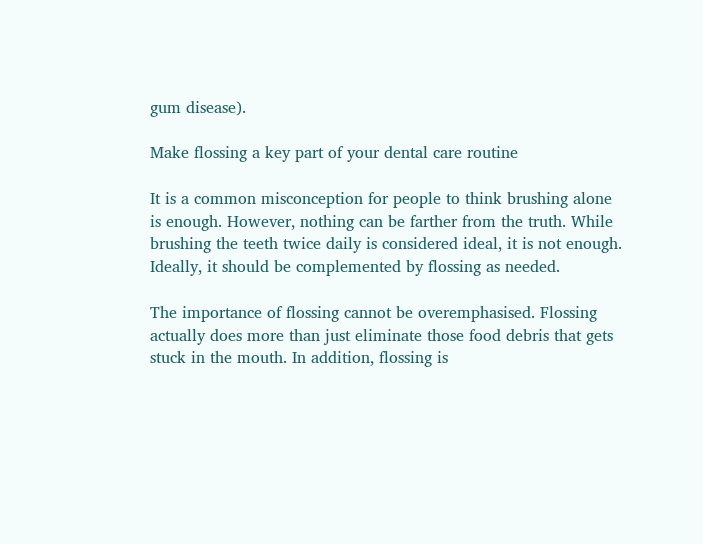gum disease).

Make flossing a key part of your dental care routine

It is a common misconception for people to think brushing alone is enough. However, nothing can be farther from the truth. While brushing the teeth twice daily is considered ideal, it is not enough. Ideally, it should be complemented by flossing as needed.

The importance of flossing cannot be overemphasised. Flossing actually does more than just eliminate those food debris that gets stuck in the mouth. In addition, flossing is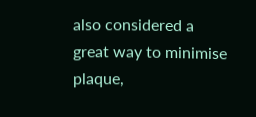also considered a great way to minimise plaque,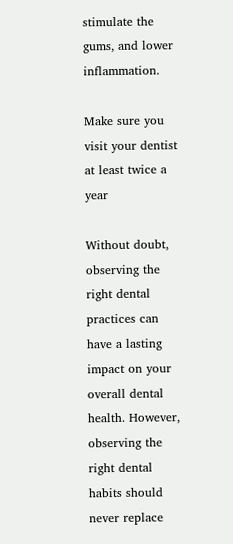stimulate the gums, and lower inflammation.

Make sure you visit your dentist at least twice a year

Without doubt, observing the right dental practices can have a lasting impact on your overall dental health. However, observing the right dental habits should never replace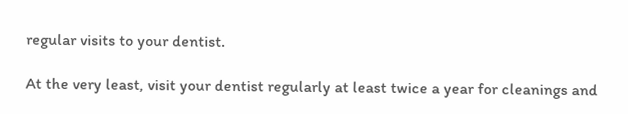regular visits to your dentist.

At the very least, visit your dentist regularly at least twice a year for cleanings and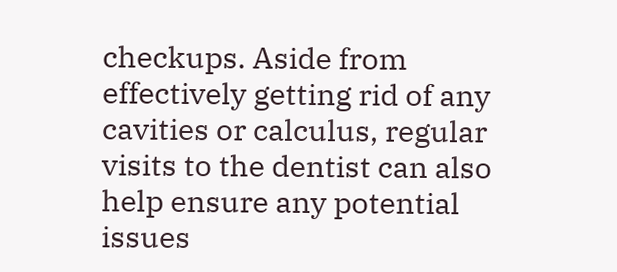checkups. Aside from effectively getting rid of any cavities or calculus, regular visits to the dentist can also help ensure any potential issues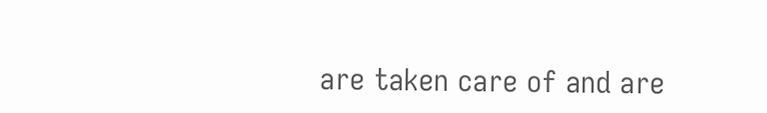are taken care of and are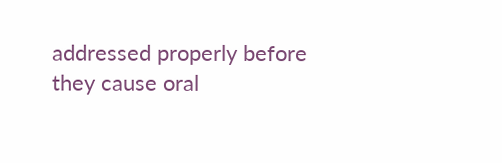addressed properly before they cause oral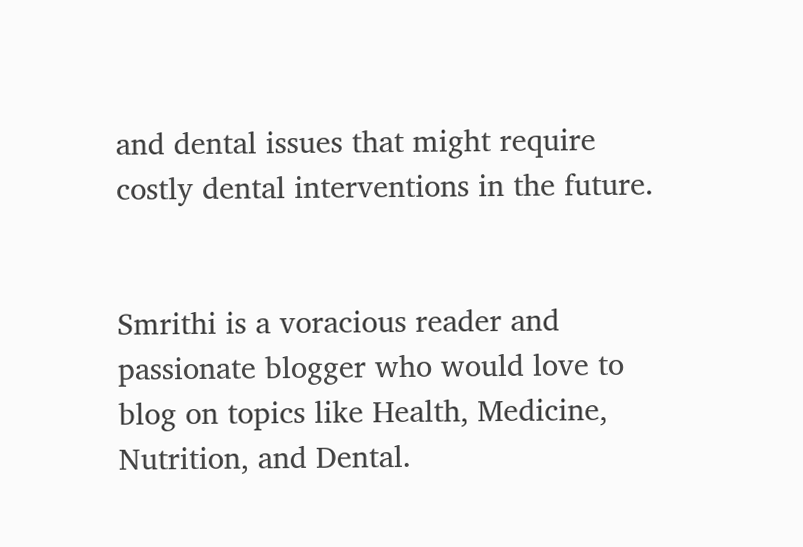and dental issues that might require costly dental interventions in the future.


Smrithi is a voracious reader and passionate blogger who would love to blog on topics like Health, Medicine, Nutrition, and Dental.